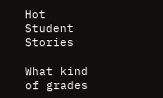Hot Student Stories

What kind of grades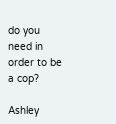do you need in order to be a cop?

Ashley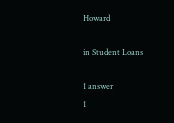Howard

in Student Loans

1 answer
1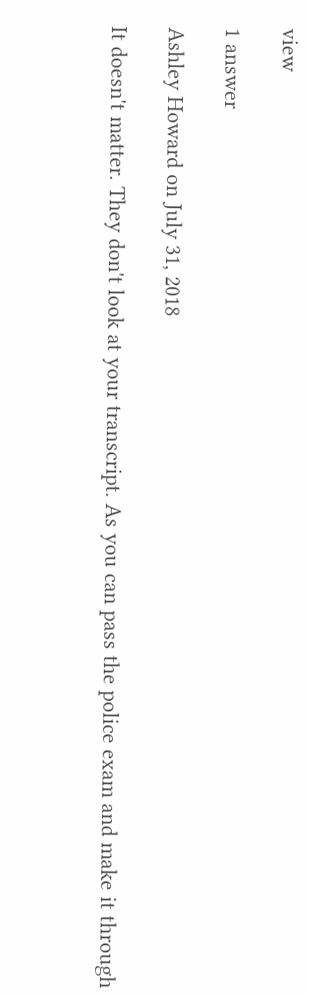view

1 answer

Ashley Howard on July 31, 2018

It doesn't matter. They don't look at your transcript. As you can pass the police exam and make it through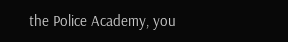the Police Academy, you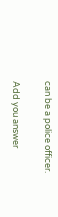can be a police officer.

Add you answer